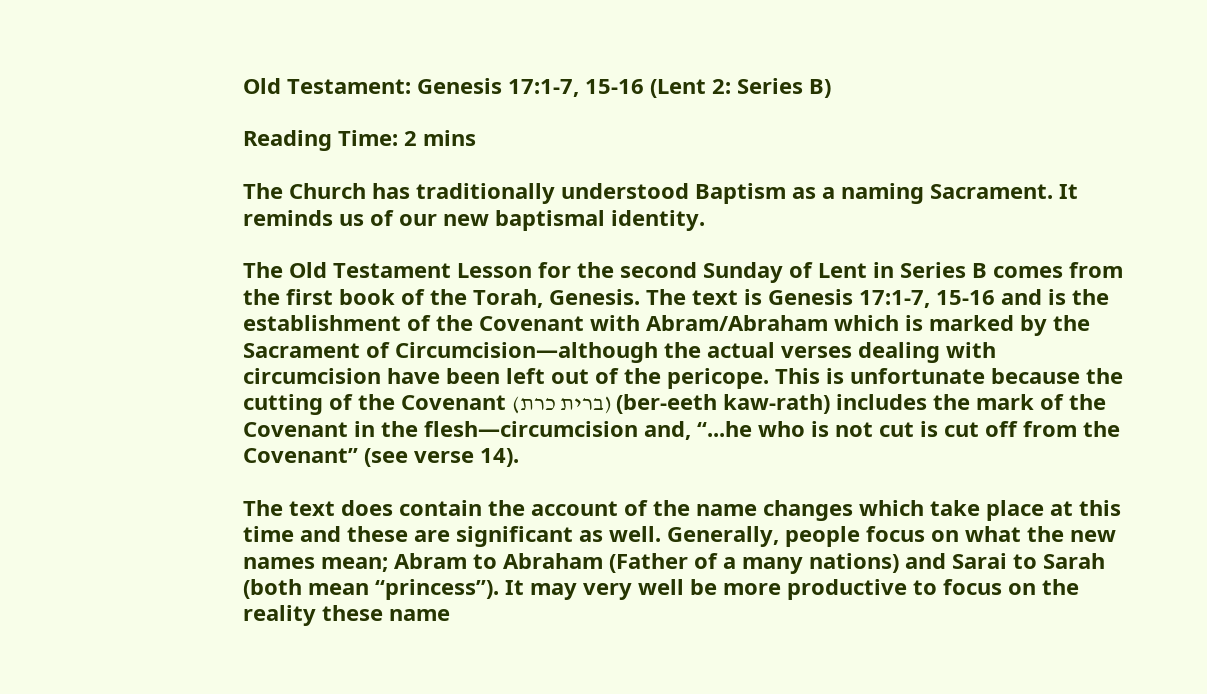Old Testament: Genesis 17:1-7, 15-16 (Lent 2: Series B)

Reading Time: 2 mins

The Church has traditionally understood Baptism as a naming Sacrament. It reminds us of our new baptismal identity.

The Old Testament Lesson for the second Sunday of Lent in Series B comes from the first book of the Torah, Genesis. The text is Genesis 17:1-7, 15-16 and is the establishment of the Covenant with Abram/Abraham which is marked by the Sacrament of Circumcision—although the actual verses dealing with circumcision have been left out of the pericope. This is unfortunate because the cutting of the Covenant (ברית כרת) (ber-eeth kaw-rath) includes the mark of the Covenant in the flesh—circumcision and, “...he who is not cut is cut off from the Covenant” (see verse 14).

The text does contain the account of the name changes which take place at this time and these are significant as well. Generally, people focus on what the new names mean; Abram to Abraham (Father of a many nations) and Sarai to Sarah (both mean “princess”). It may very well be more productive to focus on the reality these name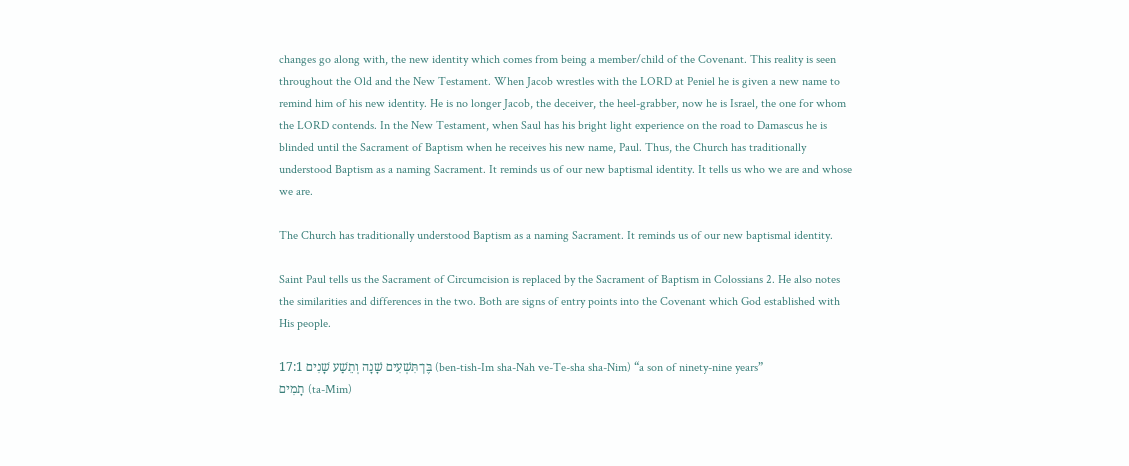changes go along with, the new identity which comes from being a member/child of the Covenant. This reality is seen throughout the Old and the New Testament. When Jacob wrestles with the LORD at Peniel he is given a new name to remind him of his new identity. He is no longer Jacob, the deceiver, the heel-grabber, now he is Israel, the one for whom the LORD contends. In the New Testament, when Saul has his bright light experience on the road to Damascus he is blinded until the Sacrament of Baptism when he receives his new name, Paul. Thus, the Church has traditionally understood Baptism as a naming Sacrament. It reminds us of our new baptismal identity. It tells us who we are and whose we are.

The Church has traditionally understood Baptism as a naming Sacrament. It reminds us of our new baptismal identity.

Saint Paul tells us the Sacrament of Circumcision is replaced by the Sacrament of Baptism in Colossians 2. He also notes the similarities and differences in the two. Both are signs of entry points into the Covenant which God established with His people.

17:1 בֶּן־תִּשְׁעִים שָׁנָה וְתֵשַׁע שָׁנִים (ben-tish-Im sha-Nah ve-Te-sha sha-Nim) “a son of ninety-nine years”
תָמִים (ta-Mim)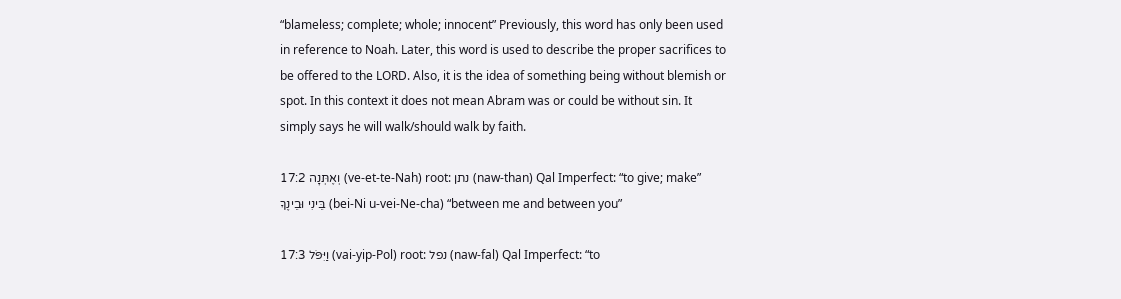“blameless; complete; whole; innocent” Previously, this word has only been used in reference to Noah. Later, this word is used to describe the proper sacrifices to be offered to the LORD. Also, it is the idea of something being without blemish or spot. In this context it does not mean Abram was or could be without sin. It simply says he will walk/should walk by faith.

17:2 וְאֶתְּנָה (ve-et-te-Nah) root: נתן (naw-than) Qal Imperfect: “to give; make”
בֵּינִי וּבֵינֶךָ (bei-Ni u-vei-Ne-cha) “between me and between you”

17:3 וַיִּפֹּל (vai-yip-Pol) root: נפל (naw-fal) Qal Imperfect: “to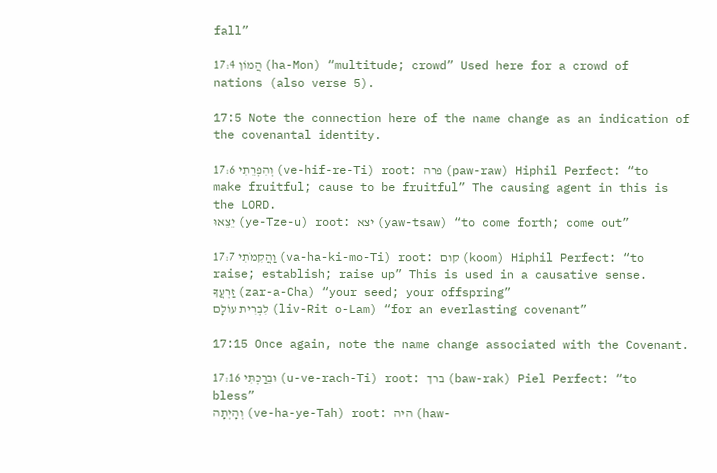fall”

17:4 הֲמוֹן (ha-Mon) “multitude; crowd” Used here for a crowd of nations (also verse 5).

17:5 Note the connection here of the name change as an indication of the covenantal identity.

17:6 וְהִפְרֵתִי (ve-hif-re-Ti) root: פרה (paw-raw) Hiphil Perfect: “to make fruitful; cause to be fruitful” The causing agent in this is the LORD.
יֵצֵאוּ (ye-Tze-u) root: יצא (yaw-tsaw) “to come forth; come out”

17:7 וַהֲקִמֹתִי (va-ha-ki-mo-Ti) root: קום (koom) Hiphil Perfect: “to raise; establish; raise up” This is used in a causative sense.
זַרְעֲךָ (zar-a-Cha) “your seed; your offspring”
לִבְרִית עוֹלָם (liv-Rit o-Lam) “for an everlasting covenant”

17:15 Once again, note the name change associated with the Covenant.

17:16 וּבֵרַכְתִּי (u-ve-rach-Ti) root: ברך (baw-rak) Piel Perfect: “to bless”
וְהָיְתָה (ve-ha-ye-Tah) root: היה (haw-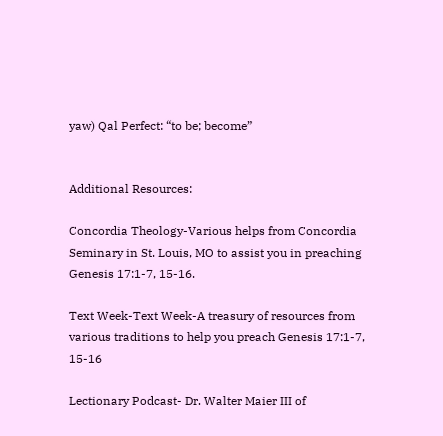yaw) Qal Perfect: “to be; become”


Additional Resources:

Concordia Theology-Various helps from Concordia Seminary in St. Louis, MO to assist you in preaching Genesis 17:1-7, 15-16.

Text Week-Text Week-A treasury of resources from various traditions to help you preach Genesis 17:1-7, 15-16

Lectionary Podcast- Dr. Walter Maier III of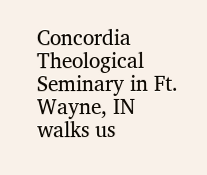Concordia Theological Seminary in Ft. Wayne, IN walks us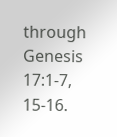through Genesis 17:1-7, 15-16.